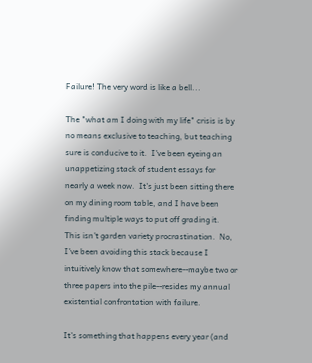Failure! The very word is like a bell...

The "what am I doing with my life" crisis is by no means exclusive to teaching, but teaching sure is conducive to it.  I've been eyeing an unappetizing stack of student essays for nearly a week now.  It's just been sitting there on my dining room table, and I have been finding multiple ways to put off grading it.  This isn't garden variety procrastination.  No, I've been avoiding this stack because I intuitively know that somewhere--maybe two or three papers into the pile--resides my annual existential confrontation with failure.

It's something that happens every year (and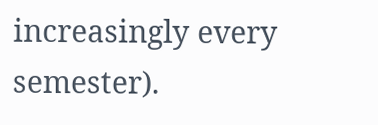increasingly every semester).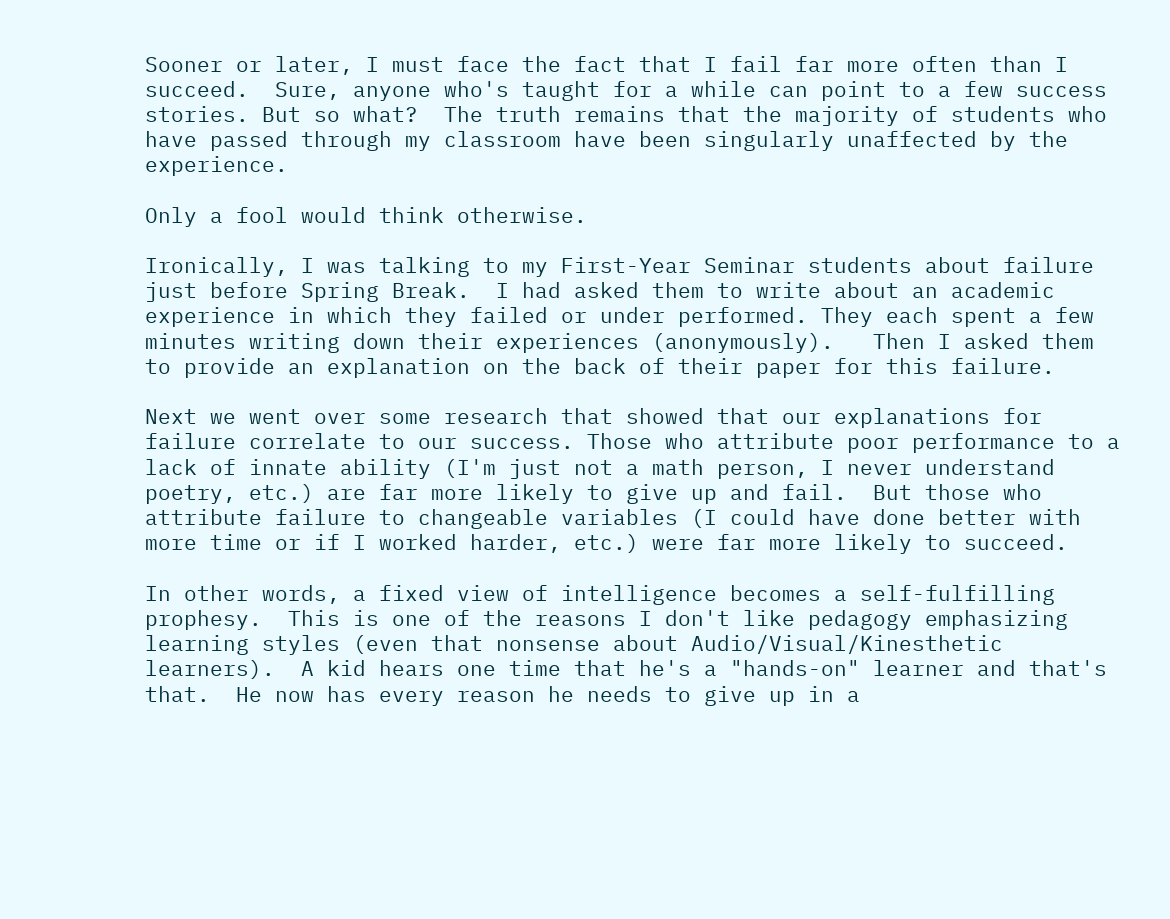Sooner or later, I must face the fact that I fail far more often than I succeed.  Sure, anyone who's taught for a while can point to a few success stories. But so what?  The truth remains that the majority of students who have passed through my classroom have been singularly unaffected by the experience.

Only a fool would think otherwise.

Ironically, I was talking to my First-Year Seminar students about failure just before Spring Break.  I had asked them to write about an academic experience in which they failed or under performed. They each spent a few minutes writing down their experiences (anonymously).   Then I asked them to provide an explanation on the back of their paper for this failure.

Next we went over some research that showed that our explanations for failure correlate to our success. Those who attribute poor performance to a lack of innate ability (I'm just not a math person, I never understand poetry, etc.) are far more likely to give up and fail.  But those who attribute failure to changeable variables (I could have done better with more time or if I worked harder, etc.) were far more likely to succeed.

In other words, a fixed view of intelligence becomes a self-fulfilling prophesy.  This is one of the reasons I don't like pedagogy emphasizing learning styles (even that nonsense about Audio/Visual/Kinesthetic learners).  A kid hears one time that he's a "hands-on" learner and that's that.  He now has every reason he needs to give up in a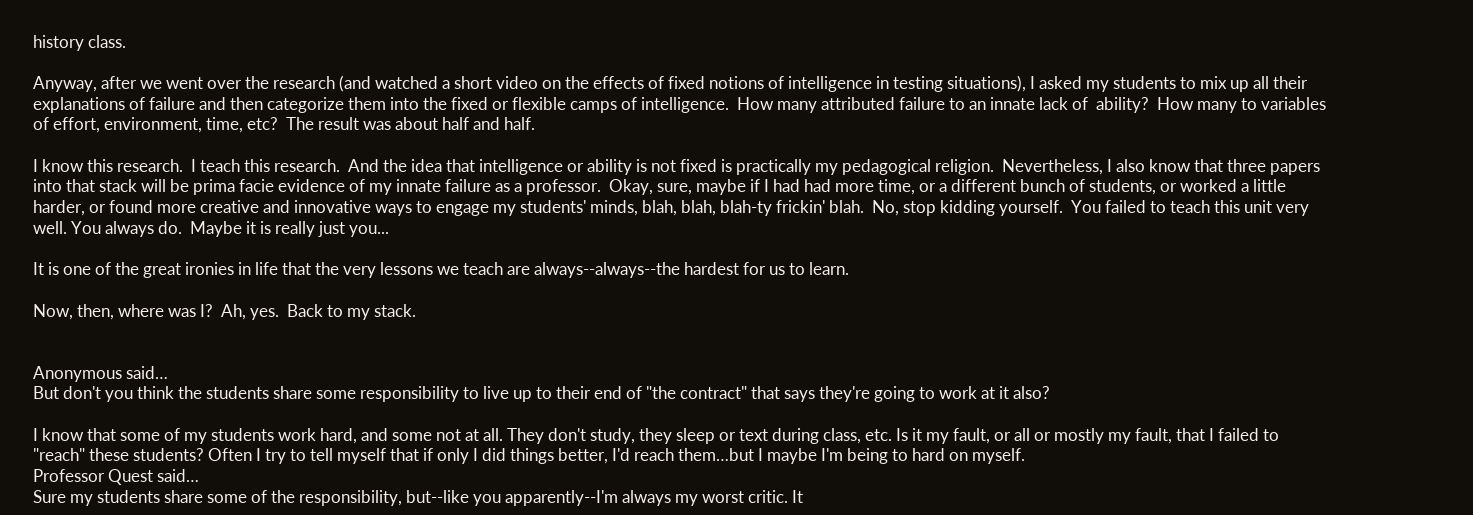history class.

Anyway, after we went over the research (and watched a short video on the effects of fixed notions of intelligence in testing situations), I asked my students to mix up all their explanations of failure and then categorize them into the fixed or flexible camps of intelligence.  How many attributed failure to an innate lack of  ability?  How many to variables of effort, environment, time, etc?  The result was about half and half.

I know this research.  I teach this research.  And the idea that intelligence or ability is not fixed is practically my pedagogical religion.  Nevertheless, I also know that three papers into that stack will be prima facie evidence of my innate failure as a professor.  Okay, sure, maybe if I had had more time, or a different bunch of students, or worked a little harder, or found more creative and innovative ways to engage my students' minds, blah, blah, blah-ty frickin' blah.  No, stop kidding yourself.  You failed to teach this unit very well. You always do.  Maybe it is really just you...

It is one of the great ironies in life that the very lessons we teach are always--always--the hardest for us to learn.

Now, then, where was I?  Ah, yes.  Back to my stack.


Anonymous said…
But don't you think the students share some responsibility to live up to their end of "the contract" that says they're going to work at it also?

I know that some of my students work hard, and some not at all. They don't study, they sleep or text during class, etc. Is it my fault, or all or mostly my fault, that I failed to "reach" these students? Often I try to tell myself that if only I did things better, I'd reach them…but I maybe I'm being to hard on myself.
Professor Quest said…
Sure my students share some of the responsibility, but--like you apparently--I'm always my worst critic. It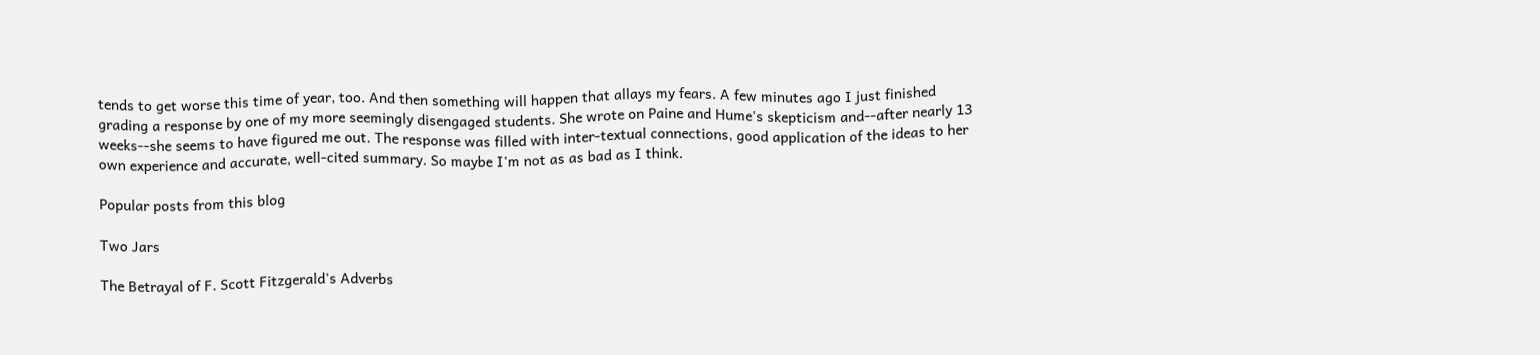tends to get worse this time of year, too. And then something will happen that allays my fears. A few minutes ago I just finished grading a response by one of my more seemingly disengaged students. She wrote on Paine and Hume's skepticism and--after nearly 13 weeks--she seems to have figured me out. The response was filled with inter-textual connections, good application of the ideas to her own experience and accurate, well-cited summary. So maybe I'm not as as bad as I think.

Popular posts from this blog

Two Jars

The Betrayal of F. Scott Fitzgerald's Adverbs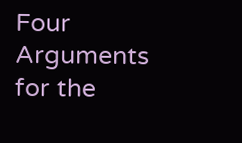Four Arguments for the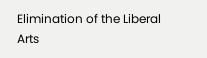Elimination of the Liberal Arts